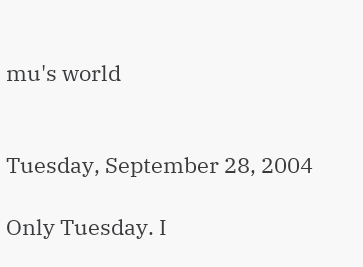mu's world


Tuesday, September 28, 2004

Only Tuesday. I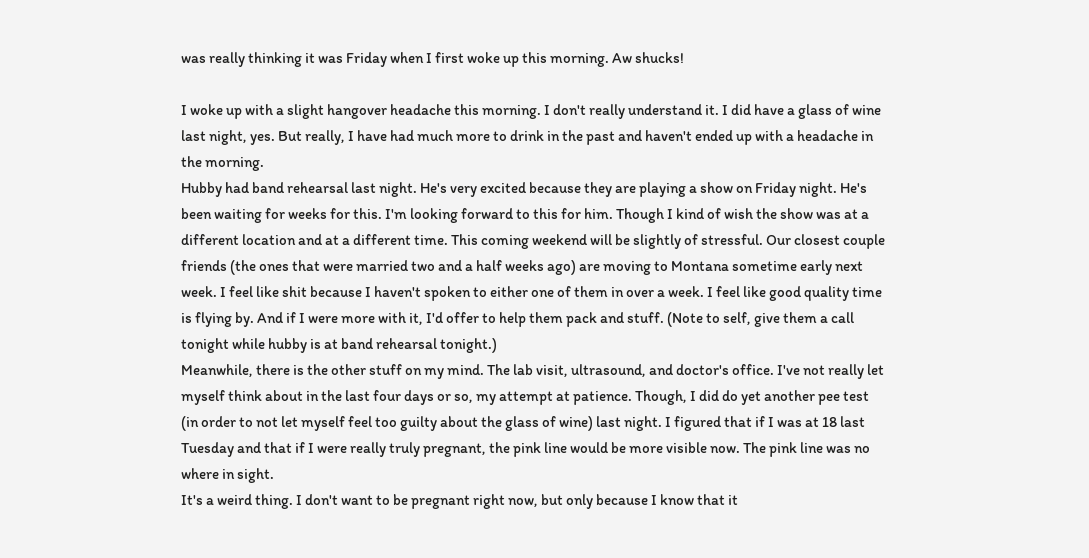was really thinking it was Friday when I first woke up this morning. Aw shucks!

I woke up with a slight hangover headache this morning. I don't really understand it. I did have a glass of wine last night, yes. But really, I have had much more to drink in the past and haven't ended up with a headache in the morning.
Hubby had band rehearsal last night. He's very excited because they are playing a show on Friday night. He's been waiting for weeks for this. I'm looking forward to this for him. Though I kind of wish the show was at a different location and at a different time. This coming weekend will be slightly of stressful. Our closest couple friends (the ones that were married two and a half weeks ago) are moving to Montana sometime early next week. I feel like shit because I haven't spoken to either one of them in over a week. I feel like good quality time is flying by. And if I were more with it, I'd offer to help them pack and stuff. (Note to self, give them a call tonight while hubby is at band rehearsal tonight.)
Meanwhile, there is the other stuff on my mind. The lab visit, ultrasound, and doctor's office. I've not really let myself think about in the last four days or so, my attempt at patience. Though, I did do yet another pee test (in order to not let myself feel too guilty about the glass of wine) last night. I figured that if I was at 18 last Tuesday and that if I were really truly pregnant, the pink line would be more visible now. The pink line was no where in sight.
It's a weird thing. I don't want to be pregnant right now, but only because I know that it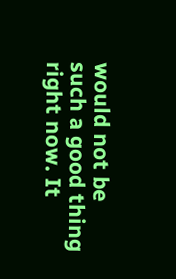would not be such a good thing right now. It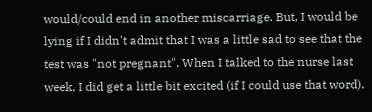would/could end in another miscarriage. But, I would be lying if I didn't admit that I was a little sad to see that the test was "not pregnant". When I talked to the nurse last week, I did get a little bit excited (if I could use that word).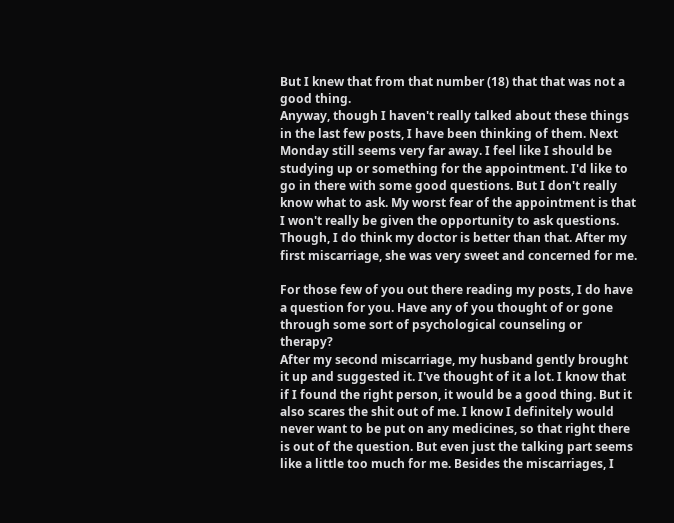But I knew that from that number (18) that that was not a good thing.
Anyway, though I haven't really talked about these things in the last few posts, I have been thinking of them. Next Monday still seems very far away. I feel like I should be studying up or something for the appointment. I'd like to go in there with some good questions. But I don't really know what to ask. My worst fear of the appointment is that I won't really be given the opportunity to ask questions. Though, I do think my doctor is better than that. After my first miscarriage, she was very sweet and concerned for me.

For those few of you out there reading my posts, I do have a question for you. Have any of you thought of or gone through some sort of psychological counseling or therapy?
After my second miscarriage, my husband gently brought it up and suggested it. I've thought of it a lot. I know that if I found the right person, it would be a good thing. But it also scares the shit out of me. I know I definitely would never want to be put on any medicines, so that right there is out of the question. But even just the talking part seems like a little too much for me. Besides the miscarriages, I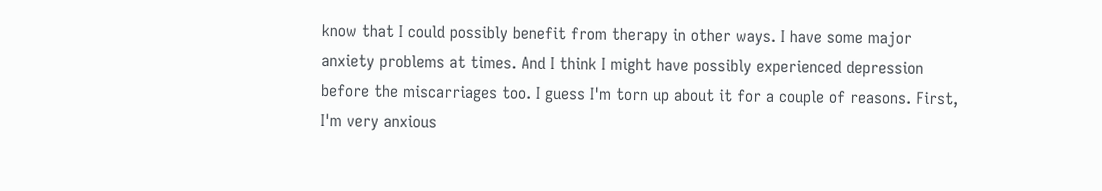know that I could possibly benefit from therapy in other ways. I have some major anxiety problems at times. And I think I might have possibly experienced depression before the miscarriages too. I guess I'm torn up about it for a couple of reasons. First, I'm very anxious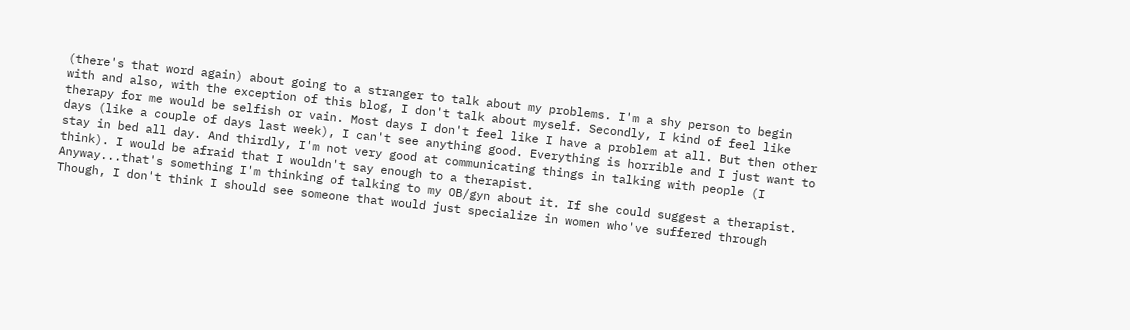(there's that word again) about going to a stranger to talk about my problems. I'm a shy person to begin with and also, with the exception of this blog, I don't talk about myself. Secondly, I kind of feel like therapy for me would be selfish or vain. Most days I don't feel like I have a problem at all. But then other days (like a couple of days last week), I can't see anything good. Everything is horrible and I just want to stay in bed all day. And thirdly, I'm not very good at communicating things in talking with people (I think). I would be afraid that I wouldn't say enough to a therapist.
Anyway...that's something I'm thinking of talking to my OB/gyn about it. If she could suggest a therapist. Though, I don't think I should see someone that would just specialize in women who've suffered through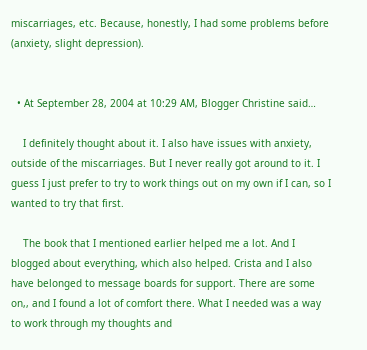miscarriages, etc. Because, honestly, I had some problems before (anxiety, slight depression).


  • At September 28, 2004 at 10:29 AM, Blogger Christine said…

    I definitely thought about it. I also have issues with anxiety, outside of the miscarriages. But I never really got around to it. I guess I just prefer to try to work things out on my own if I can, so I wanted to try that first.

    The book that I mentioned earlier helped me a lot. And I blogged about everything, which also helped. Crista and I also have belonged to message boards for support. There are some on,, and I found a lot of comfort there. What I needed was a way to work through my thoughts and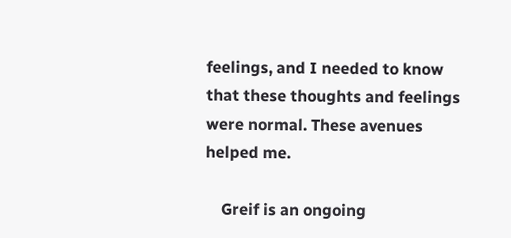feelings, and I needed to know that these thoughts and feelings were normal. These avenues helped me.

    Greif is an ongoing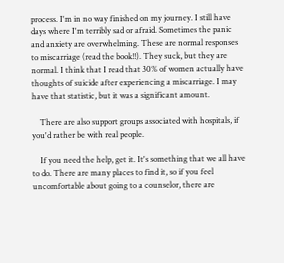process. I'm in no way finished on my journey. I still have days where I'm terribly sad or afraid. Sometimes the panic and anxiety are overwhelming. These are normal responses to miscarriage (read the book!!). They suck, but they are normal. I think that I read that 30% of women actually have thoughts of suicide after experiencing a miscarriage. I may have that statistic, but it was a significant amount.

    There are also support groups associated with hospitals, if you'd rather be with real people.

    If you need the help, get it. It's something that we all have to do. There are many places to find it, so if you feel uncomfortable about going to a counselor, there are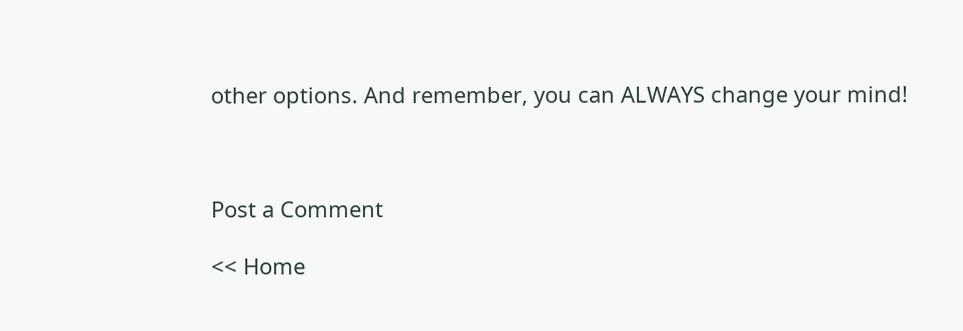other options. And remember, you can ALWAYS change your mind!



Post a Comment

<< Home